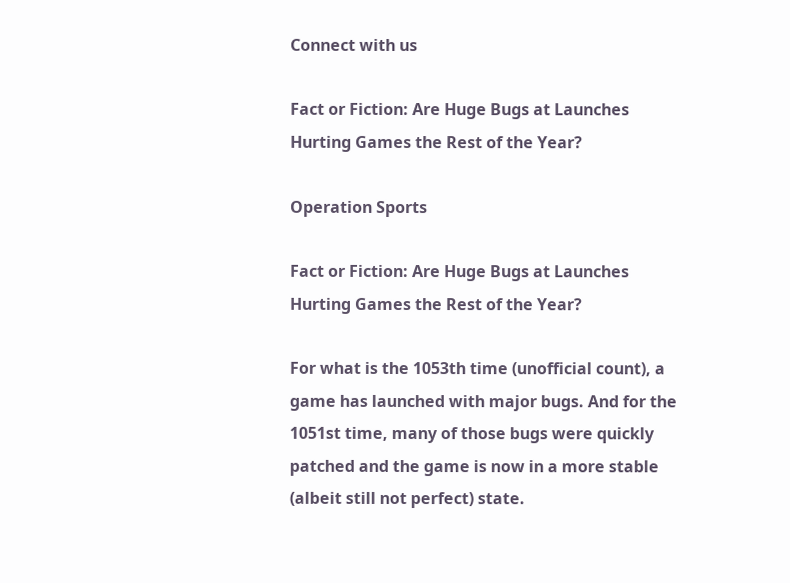Connect with us

Fact or Fiction: Are Huge Bugs at Launches Hurting Games the Rest of the Year?

Operation Sports

Fact or Fiction: Are Huge Bugs at Launches Hurting Games the Rest of the Year?

For what is the 1053th time (unofficial count), a game has launched with major bugs. And for the 1051st time, many of those bugs were quickly patched and the game is now in a more stable (albeit still not perfect) state.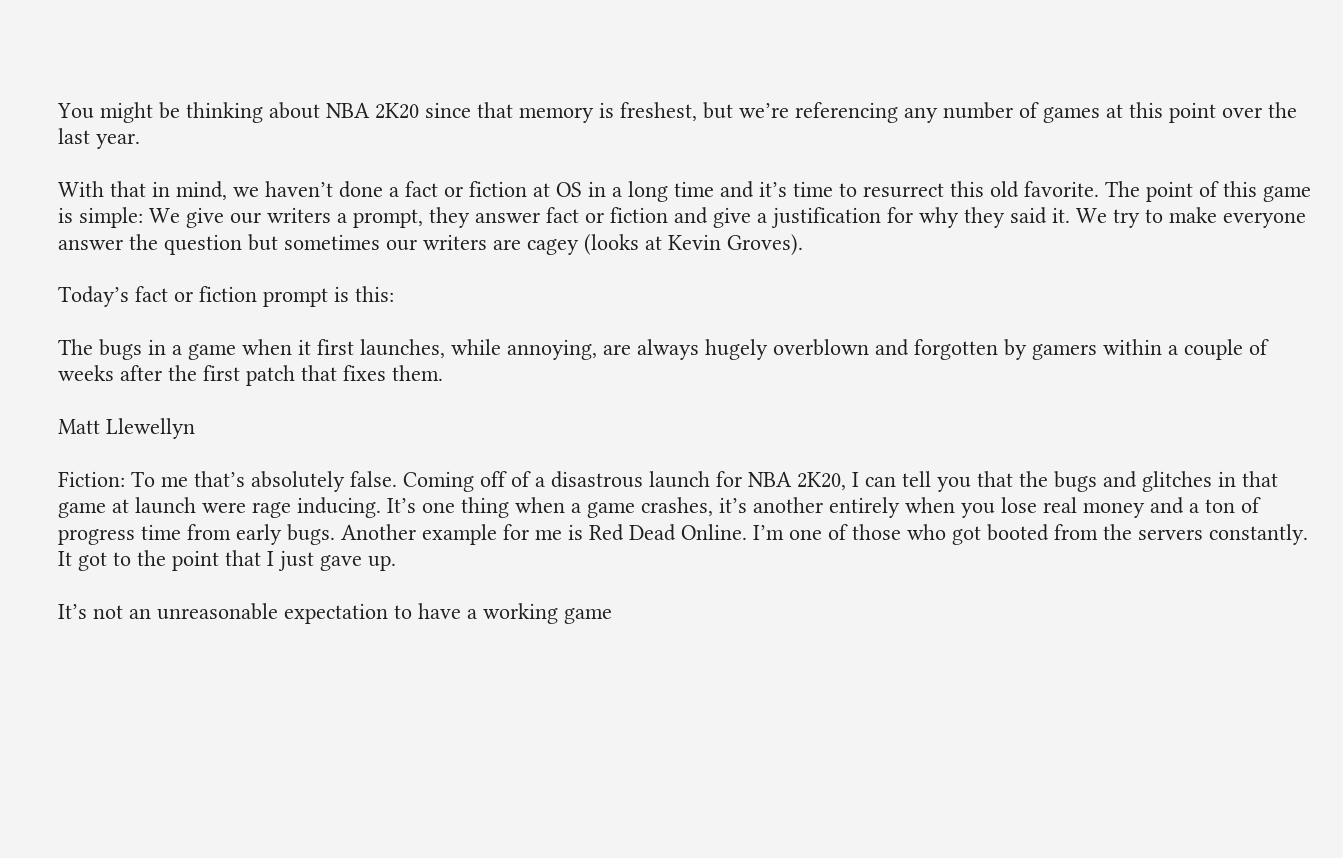You might be thinking about NBA 2K20 since that memory is freshest, but we’re referencing any number of games at this point over the last year.

With that in mind, we haven’t done a fact or fiction at OS in a long time and it’s time to resurrect this old favorite. The point of this game is simple: We give our writers a prompt, they answer fact or fiction and give a justification for why they said it. We try to make everyone answer the question but sometimes our writers are cagey (looks at Kevin Groves).

Today’s fact or fiction prompt is this:

The bugs in a game when it first launches, while annoying, are always hugely overblown and forgotten by gamers within a couple of weeks after the first patch that fixes them.

Matt Llewellyn

Fiction: To me that’s absolutely false. Coming off of a disastrous launch for NBA 2K20, I can tell you that the bugs and glitches in that game at launch were rage inducing. It’s one thing when a game crashes, it’s another entirely when you lose real money and a ton of progress time from early bugs. Another example for me is Red Dead Online. I’m one of those who got booted from the servers constantly. It got to the point that I just gave up.

It’s not an unreasonable expectation to have a working game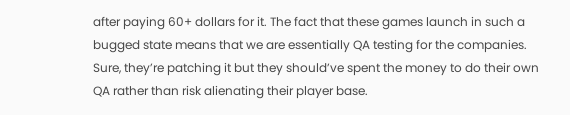after paying 60+ dollars for it. The fact that these games launch in such a bugged state means that we are essentially QA testing for the companies. Sure, they’re patching it but they should’ve spent the money to do their own QA rather than risk alienating their player base.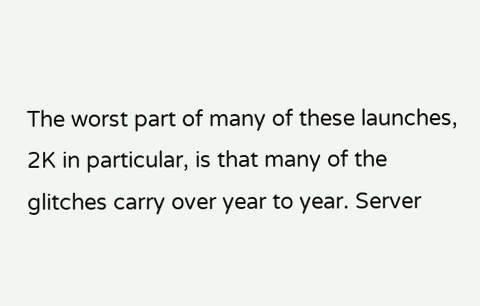The worst part of many of these launches, 2K in particular, is that many of the glitches carry over year to year. Server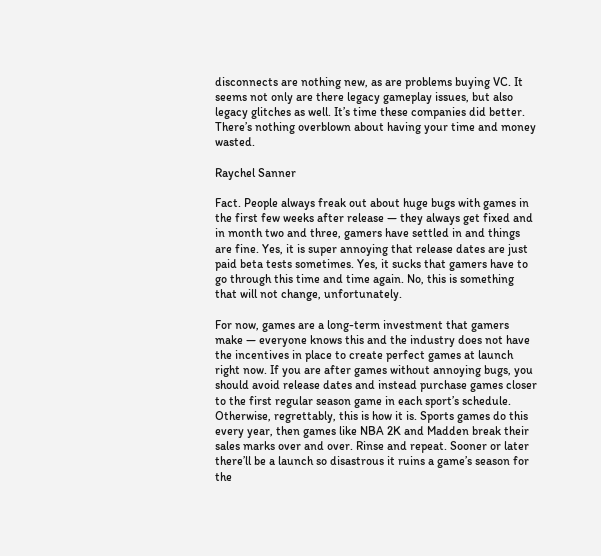disconnects are nothing new, as are problems buying VC. It seems not only are there legacy gameplay issues, but also legacy glitches as well. It’s time these companies did better. There’s nothing overblown about having your time and money wasted.

Raychel Sanner

Fact. People always freak out about huge bugs with games in the first few weeks after release — they always get fixed and in month two and three, gamers have settled in and things are fine. Yes, it is super annoying that release dates are just paid beta tests sometimes. Yes, it sucks that gamers have to go through this time and time again. No, this is something that will not change, unfortunately.

For now, games are a long-term investment that gamers make — everyone knows this and the industry does not have the incentives in place to create perfect games at launch right now. If you are after games without annoying bugs, you should avoid release dates and instead purchase games closer to the first regular season game in each sport’s schedule. Otherwise, regrettably, this is how it is. Sports games do this every year, then games like NBA 2K and Madden break their sales marks over and over. Rinse and repeat. Sooner or later there’ll be a launch so disastrous it ruins a game’s season for the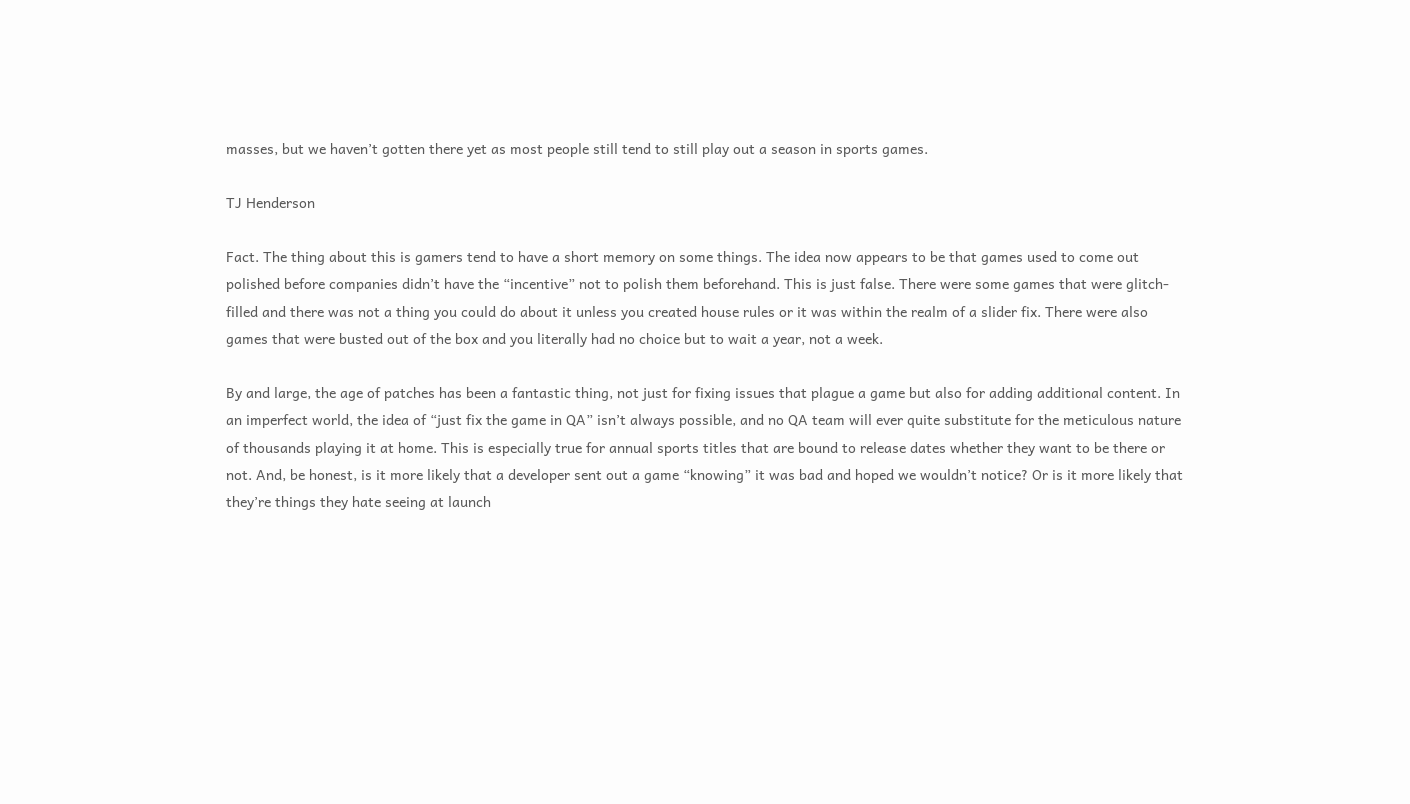masses, but we haven’t gotten there yet as most people still tend to still play out a season in sports games.

TJ Henderson

Fact. The thing about this is gamers tend to have a short memory on some things. The idea now appears to be that games used to come out polished before companies didn’t have the “incentive” not to polish them beforehand. This is just false. There were some games that were glitch-filled and there was not a thing you could do about it unless you created house rules or it was within the realm of a slider fix. There were also games that were busted out of the box and you literally had no choice but to wait a year, not a week.

By and large, the age of patches has been a fantastic thing, not just for fixing issues that plague a game but also for adding additional content. In an imperfect world, the idea of “just fix the game in QA” isn’t always possible, and no QA team will ever quite substitute for the meticulous nature of thousands playing it at home. This is especially true for annual sports titles that are bound to release dates whether they want to be there or not. And, be honest, is it more likely that a developer sent out a game “knowing” it was bad and hoped we wouldn’t notice? Or is it more likely that they’re things they hate seeing at launch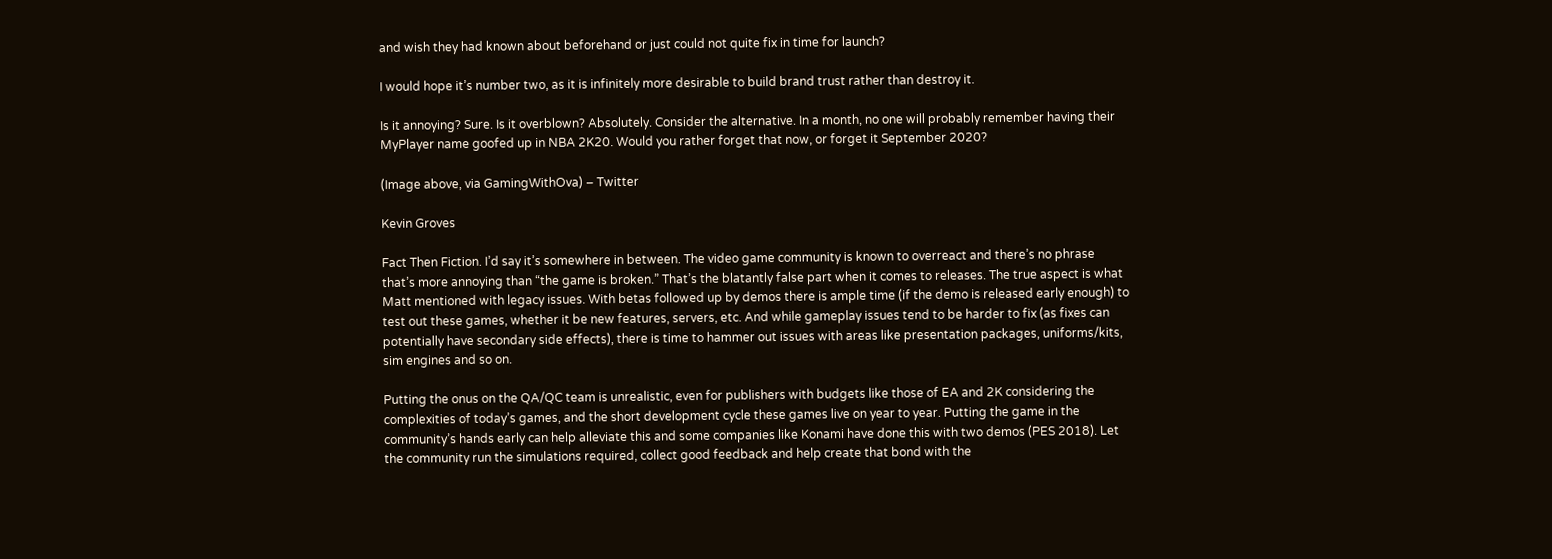and wish they had known about beforehand or just could not quite fix in time for launch?

I would hope it’s number two, as it is infinitely more desirable to build brand trust rather than destroy it.

Is it annoying? Sure. Is it overblown? Absolutely. Consider the alternative. In a month, no one will probably remember having their MyPlayer name goofed up in NBA 2K20. Would you rather forget that now, or forget it September 2020?

(Image above, via GamingWithOva) – Twitter

Kevin Groves

Fact Then Fiction. I’d say it’s somewhere in between. The video game community is known to overreact and there’s no phrase that’s more annoying than “the game is broken.” That’s the blatantly false part when it comes to releases. The true aspect is what Matt mentioned with legacy issues. With betas followed up by demos there is ample time (if the demo is released early enough) to test out these games, whether it be new features, servers, etc. And while gameplay issues tend to be harder to fix (as fixes can potentially have secondary side effects), there is time to hammer out issues with areas like presentation packages, uniforms/kits, sim engines and so on.

Putting the onus on the QA/QC team is unrealistic, even for publishers with budgets like those of EA and 2K considering the complexities of today’s games, and the short development cycle these games live on year to year. Putting the game in the community’s hands early can help alleviate this and some companies like Konami have done this with two demos (PES 2018). Let the community run the simulations required, collect good feedback and help create that bond with the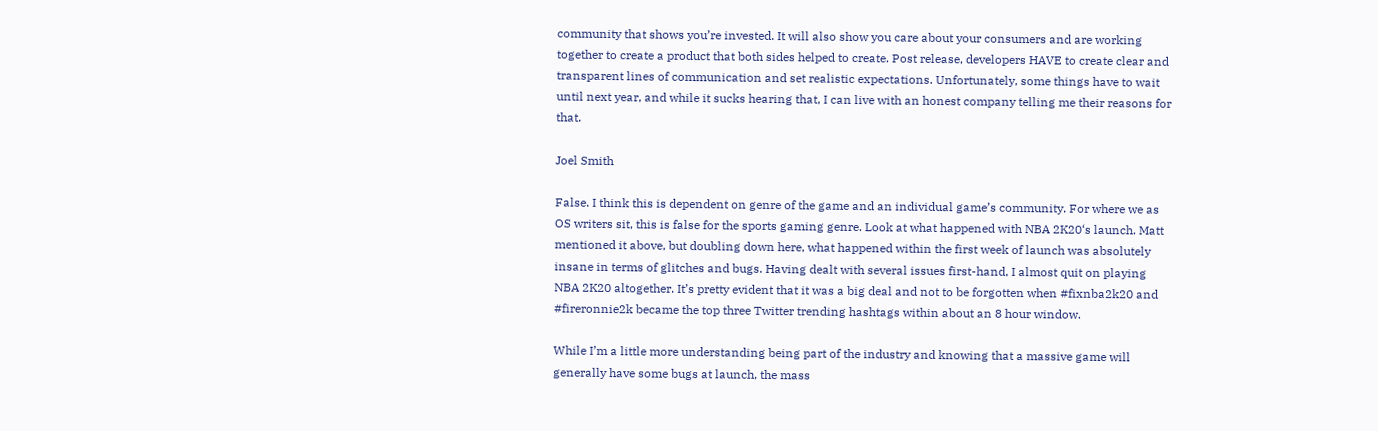community that shows you’re invested. It will also show you care about your consumers and are working together to create a product that both sides helped to create. Post release, developers HAVE to create clear and transparent lines of communication and set realistic expectations. Unfortunately, some things have to wait until next year, and while it sucks hearing that, I can live with an honest company telling me their reasons for that.

Joel Smith

False. I think this is dependent on genre of the game and an individual game’s community. For where we as OS writers sit, this is false for the sports gaming genre. Look at what happened with NBA 2K20‘s launch. Matt mentioned it above, but doubling down here, what happened within the first week of launch was absolutely insane in terms of glitches and bugs. Having dealt with several issues first-hand, I almost quit on playing NBA 2K20 altogether. It’s pretty evident that it was a big deal and not to be forgotten when #fixnba2k20 and #fireronnie2k became the top three Twitter trending hashtags within about an 8 hour window.

While I’m a little more understanding being part of the industry and knowing that a massive game will generally have some bugs at launch, the mass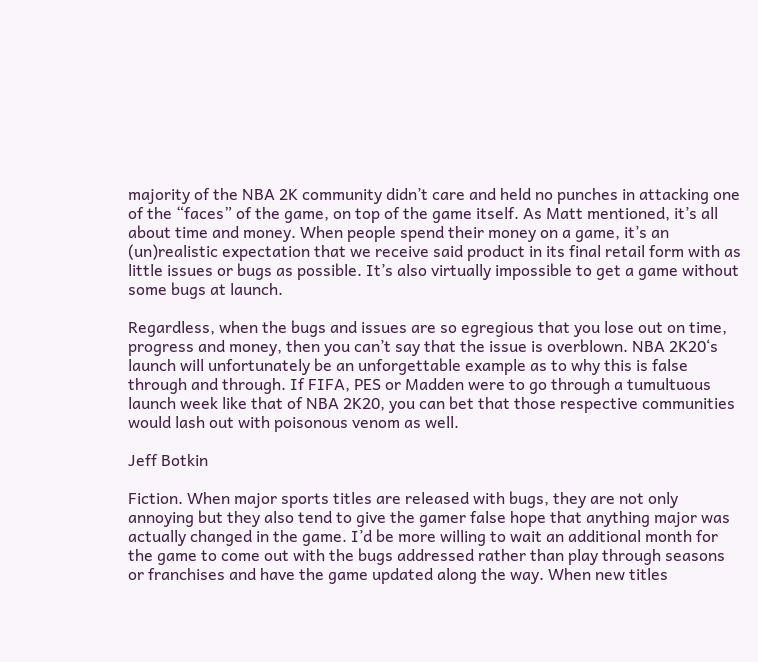majority of the NBA 2K community didn’t care and held no punches in attacking one of the “faces” of the game, on top of the game itself. As Matt mentioned, it’s all about time and money. When people spend their money on a game, it’s an (un)realistic expectation that we receive said product in its final retail form with as little issues or bugs as possible. It’s also virtually impossible to get a game without some bugs at launch.

Regardless, when the bugs and issues are so egregious that you lose out on time, progress and money, then you can’t say that the issue is overblown. NBA 2K20‘s launch will unfortunately be an unforgettable example as to why this is false through and through. If FIFA, PES or Madden were to go through a tumultuous launch week like that of NBA 2K20, you can bet that those respective communities would lash out with poisonous venom as well.

Jeff Botkin

Fiction. When major sports titles are released with bugs, they are not only annoying but they also tend to give the gamer false hope that anything major was actually changed in the game. I’d be more willing to wait an additional month for the game to come out with the bugs addressed rather than play through seasons or franchises and have the game updated along the way. When new titles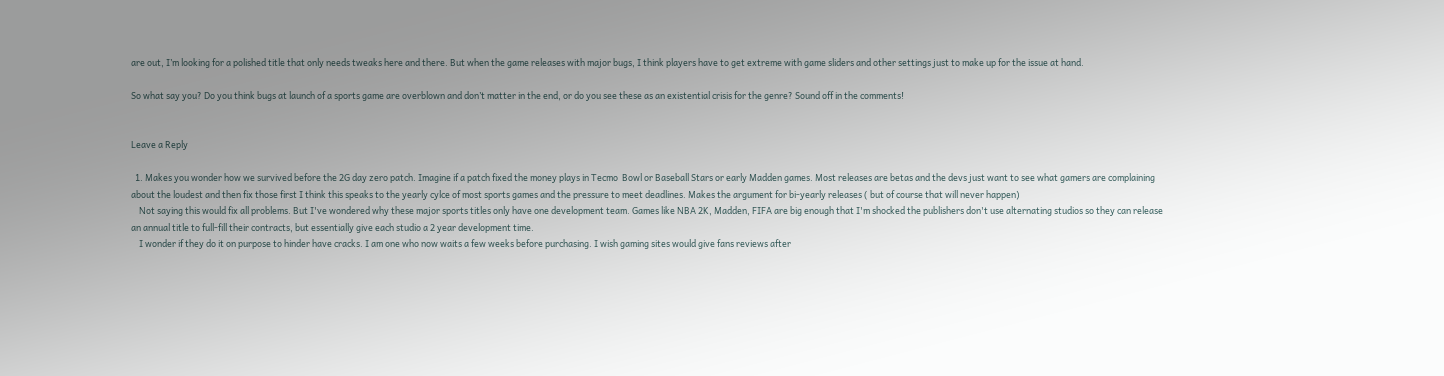are out, I’m looking for a polished title that only needs tweaks here and there. But when the game releases with major bugs, I think players have to get extreme with game sliders and other settings just to make up for the issue at hand.

So what say you? Do you think bugs at launch of a sports game are overblown and don’t matter in the end, or do you see these as an existential crisis for the genre? Sound off in the comments!


Leave a Reply

  1. Makes you wonder how we survived before the 2G day zero patch. Imagine if a patch fixed the money plays in Tecmo  Bowl or Baseball Stars or early Madden games. Most releases are betas and the devs just want to see what gamers are complaining about the loudest and then fix those first I think this speaks to the yearly cylce of most sports games and the pressure to meet deadlines. Makes the argument for bi-yearly releases ( but of course that will never happen)
    Not saying this would fix all problems. But I've wondered why these major sports titles only have one development team. Games like NBA 2K, Madden, FIFA are big enough that I'm shocked the publishers don't use alternating studios so they can release an annual title to full-fill their contracts, but essentially give each studio a 2 year development time.
    I wonder if they do it on purpose to hinder have cracks. I am one who now waits a few weeks before purchasing. I wish gaming sites would give fans reviews after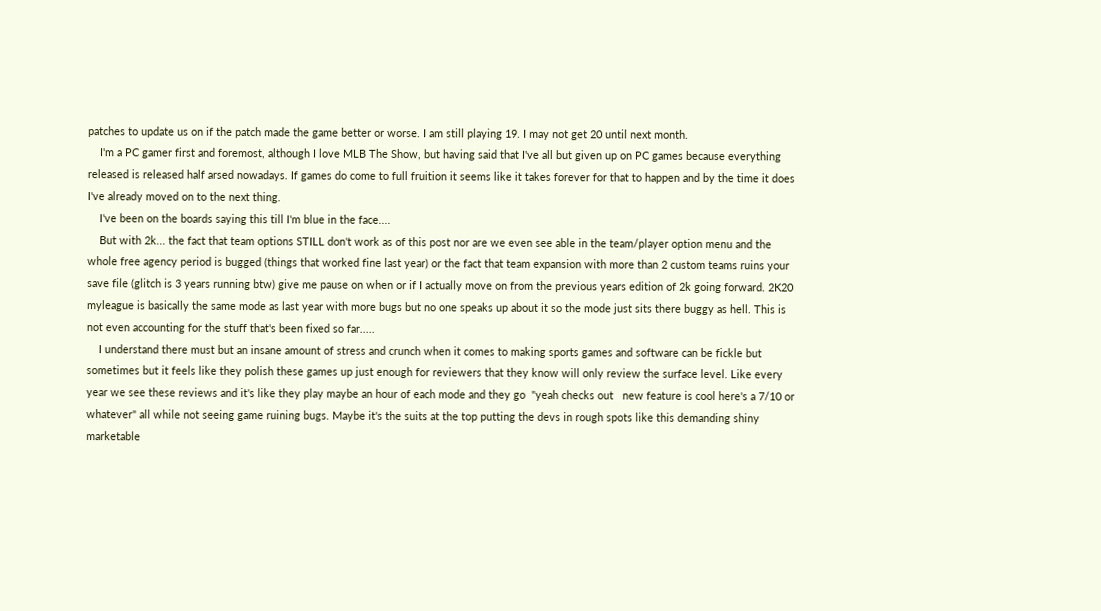patches to update us on if the patch made the game better or worse. I am still playing 19. I may not get 20 until next month.
    I'm a PC gamer first and foremost, although I love MLB The Show, but having said that I've all but given up on PC games because everything released is released half arsed nowadays. If games do come to full fruition it seems like it takes forever for that to happen and by the time it does I've already moved on to the next thing.
    I've been on the boards saying this till I'm blue in the face....
    But with 2k... the fact that team options STILL don't work as of this post nor are we even see able in the team/player option menu and the whole free agency period is bugged (things that worked fine last year) or the fact that team expansion with more than 2 custom teams ruins your save file (glitch is 3 years running btw) give me pause on when or if I actually move on from the previous years edition of 2k going forward. 2K20 myleague is basically the same mode as last year with more bugs but no one speaks up about it so the mode just sits there buggy as hell. This is not even accounting for the stuff that's been fixed so far.....
    I understand there must but an insane amount of stress and crunch when it comes to making sports games and software can be fickle but sometimes but it feels like they polish these games up just enough for reviewers that they know will only review the surface level. Like every year we see these reviews and it's like they play maybe an hour of each mode and they go  "yeah checks out   new feature is cool here's a 7/10 or whatever" all while not seeing game ruining bugs. Maybe it's the suits at the top putting the devs in rough spots like this demanding shiny marketable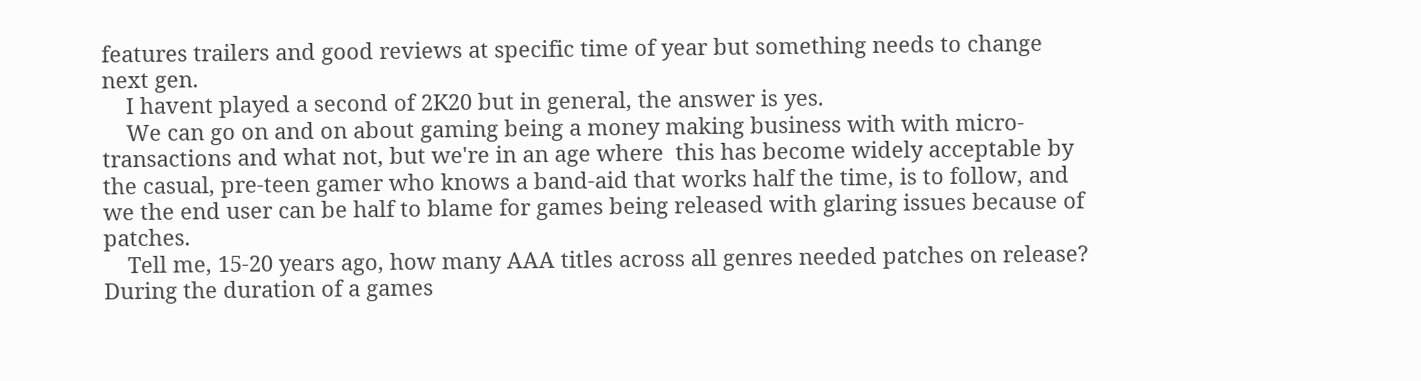features trailers and good reviews at specific time of year but something needs to change next gen.
    I havent played a second of 2K20 but in general, the answer is yes.
    We can go on and on about gaming being a money making business with with micro-transactions and what not, but we're in an age where  this has become widely acceptable by the casual, pre-teen gamer who knows a band-aid that works half the time, is to follow, and we the end user can be half to blame for games being released with glaring issues because of patches.
    Tell me, 15-20 years ago, how many AAA titles across all genres needed patches on release? During the duration of a games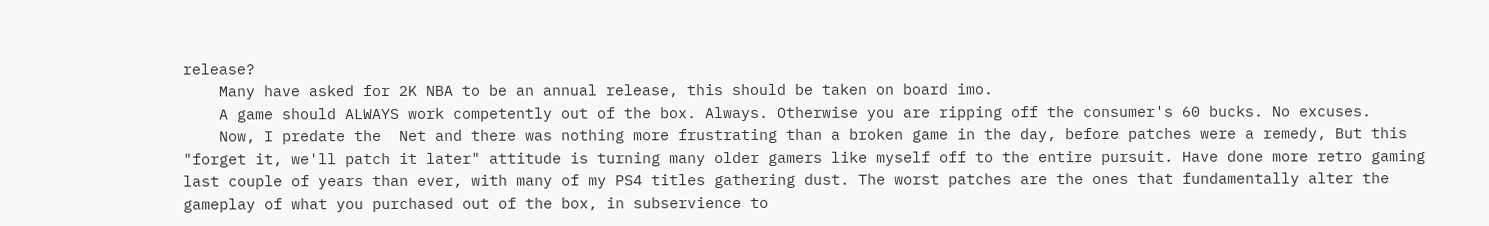release?
    Many have asked for 2K NBA to be an annual release, this should be taken on board imo.
    A game should ALWAYS work competently out of the box. Always. Otherwise you are ripping off the consumer's 60 bucks. No excuses.
    Now, I predate the  Net and there was nothing more frustrating than a broken game in the day, before patches were a remedy, But this "forget it, we'll patch it later" attitude is turning many older gamers like myself off to the entire pursuit. Have done more retro gaming last couple of years than ever, with many of my PS4 titles gathering dust. The worst patches are the ones that fundamentally alter the gameplay of what you purchased out of the box, in subservience to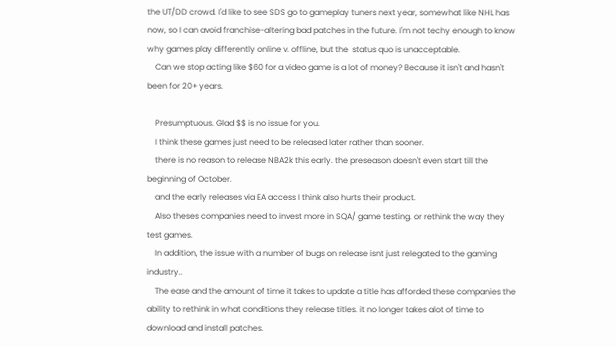the UT/DD crowd. I'd like to see SDS go to gameplay tuners next year, somewhat like NHL has now, so I can avoid franchise-altering bad patches in the future. I'm not techy enough to know why games play differently online v. offline, but the  status quo is unacceptable.
    Can we stop acting like $60 for a video game is a lot of money? Because it isn't and hasn't been for 20+ years.

    Presumptuous. Glad $$ is no issue for you.
    I think these games just need to be released later rather than sooner.
    there is no reason to release NBA2k this early. the preseason doesn't even start till the beginning of October.
    and the early releases via EA access I think also hurts their product.
    Also theses companies need to invest more in SQA/ game testing. or rethink the way they test games.
    In addition, the issue with a number of bugs on release isnt just relegated to the gaming industry..
    The ease and the amount of time it takes to update a title has afforded these companies the ability to rethink in what conditions they release titles. it no longer takes alot of time to download and install patches.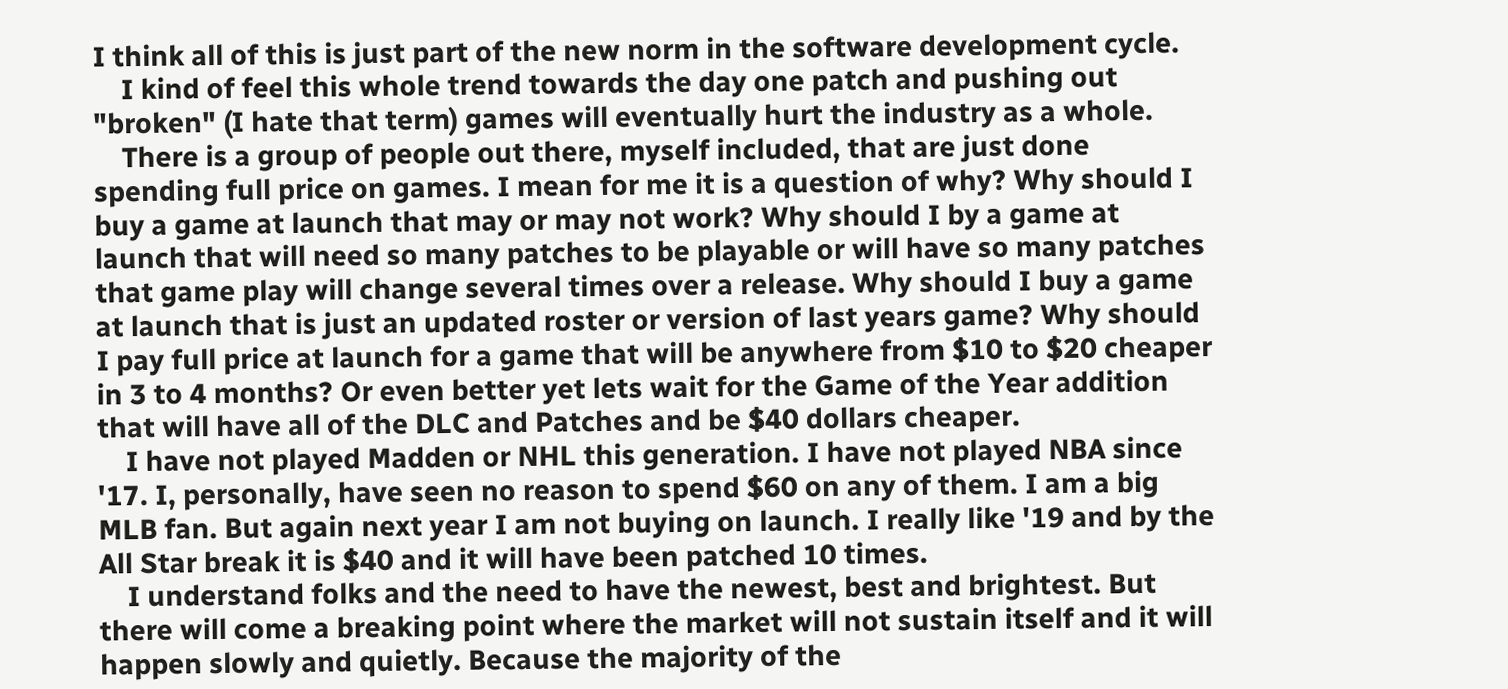I think all of this is just part of the new norm in the software development cycle.
    I kind of feel this whole trend towards the day one patch and pushing out "broken" (I hate that term) games will eventually hurt the industry as a whole.
    There is a group of people out there, myself included, that are just done spending full price on games. I mean for me it is a question of why? Why should I buy a game at launch that may or may not work? Why should I by a game at launch that will need so many patches to be playable or will have so many patches that game play will change several times over a release. Why should I buy a game at launch that is just an updated roster or version of last years game? Why should I pay full price at launch for a game that will be anywhere from $10 to $20 cheaper in 3 to 4 months? Or even better yet lets wait for the Game of the Year addition that will have all of the DLC and Patches and be $40 dollars cheaper.
    I have not played Madden or NHL this generation. I have not played NBA since '17. I, personally, have seen no reason to spend $60 on any of them. I am a big MLB fan. But again next year I am not buying on launch. I really like '19 and by the All Star break it is $40 and it will have been patched 10 times.
    I understand folks and the need to have the newest, best and brightest. But there will come a breaking point where the market will not sustain itself and it will happen slowly and quietly. Because the majority of the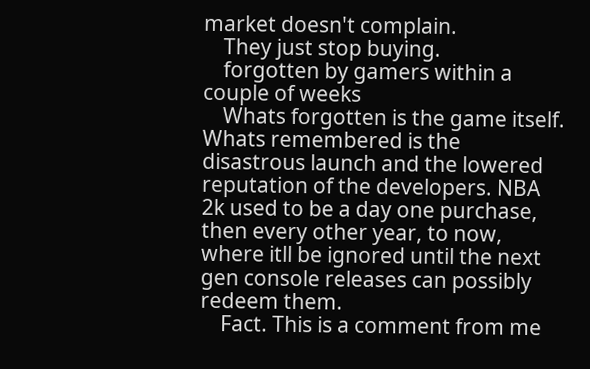market doesn't complain.
    They just stop buying.
    forgotten by gamers within a couple of weeks
    Whats forgotten is the game itself. Whats remembered is the disastrous launch and the lowered reputation of the developers. NBA 2k used to be a day one purchase, then every other year, to now, where itll be ignored until the next gen console releases can possibly redeem them.
    Fact. This is a comment from me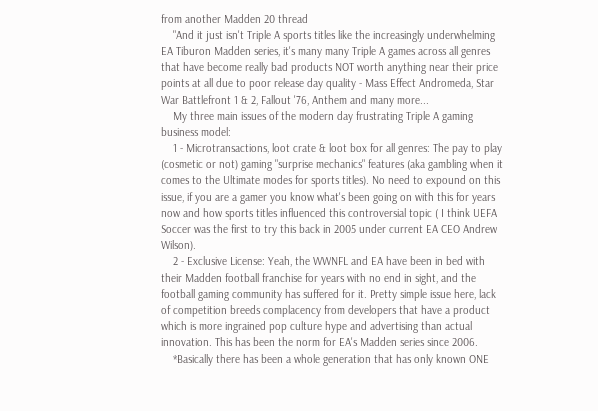from another Madden 20 thread
    "And it just isn't Triple A sports titles like the increasingly underwhelming EA Tiburon Madden series, it's many many Triple A games across all genres that have become really bad products NOT worth anything near their price points at all due to poor release day quality - Mass Effect Andromeda, Star War Battlefront 1 & 2, Fallout '76, Anthem and many more...
    My three main issues of the modern day frustrating Triple A gaming business model:
    1 - Microtransactions, loot crate & loot box for all genres: The pay to play (cosmetic or not) gaming "surprise mechanics" features (aka gambling when it comes to the Ultimate modes for sports titles). No need to expound on this issue, if you are a gamer you know what's been going on with this for years now and how sports titles influenced this controversial topic ( I think UEFA Soccer was the first to try this back in 2005 under current EA CEO Andrew Wilson).
    2 - Exclusive License: Yeah, the WWNFL and EA have been in bed with their Madden football franchise for years with no end in sight, and the football gaming community has suffered for it. Pretty simple issue here, lack of competition breeds complacency from developers that have a product which is more ingrained pop culture hype and advertising than actual innovation. This has been the norm for EA's Madden series since 2006.
    *Basically there has been a whole generation that has only known ONE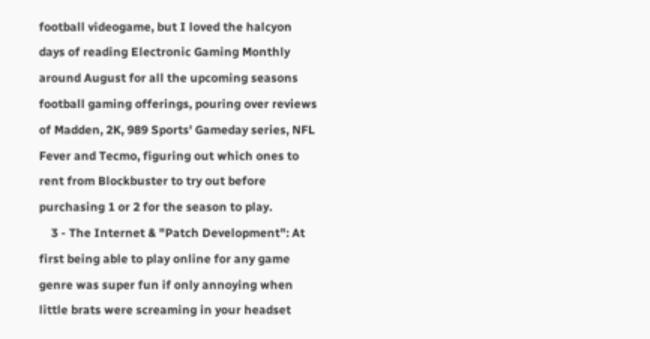football videogame, but I loved the halcyon days of reading Electronic Gaming Monthly around August for all the upcoming seasons football gaming offerings, pouring over reviews of Madden, 2K, 989 Sports' Gameday series, NFL Fever and Tecmo, figuring out which ones to rent from Blockbuster to try out before purchasing 1 or 2 for the season to play.
    3 - The Internet & "Patch Development": At first being able to play online for any game genre was super fun if only annoying when little brats were screaming in your headset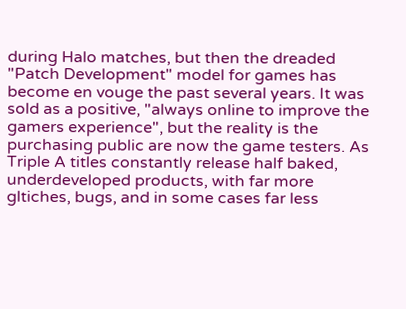during Halo matches, but then the dreaded "Patch Development" model for games has become en vouge the past several years. It was sold as a positive, "always online to improve the gamers experience", but the reality is the purchasing public are now the game testers. As Triple A titles constantly release half baked, underdeveloped products, with far more gltiches, bugs, and in some cases far less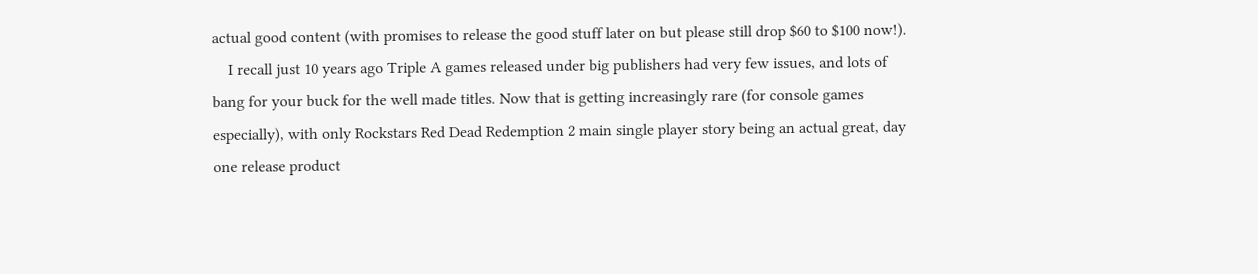actual good content (with promises to release the good stuff later on but please still drop $60 to $100 now!).
    I recall just 10 years ago Triple A games released under big publishers had very few issues, and lots of bang for your buck for the well made titles. Now that is getting increasingly rare (for console games especially), with only Rockstars Red Dead Redemption 2 main single player story being an actual great, day one release product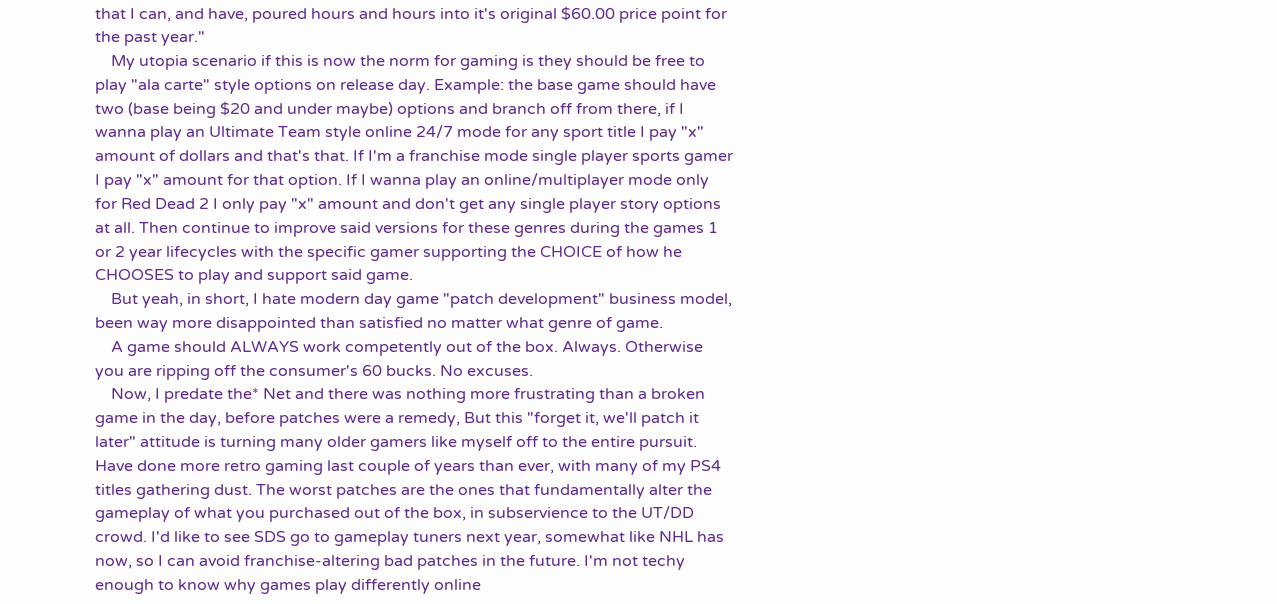that I can, and have, poured hours and hours into it's original $60.00 price point for the past year."
    My utopia scenario if this is now the norm for gaming is they should be free to play "ala carte" style options on release day. Example: the base game should have two (base being $20 and under maybe) options and branch off from there, if I wanna play an Ultimate Team style online 24/7 mode for any sport title I pay "x" amount of dollars and that's that. If I'm a franchise mode single player sports gamer I pay "x" amount for that option. If I wanna play an online/multiplayer mode only for Red Dead 2 I only pay "x" amount and don't get any single player story options at all. Then continue to improve said versions for these genres during the games 1 or 2 year lifecycles with the specific gamer supporting the CHOICE of how he CHOOSES to play and support said game.
    But yeah, in short, I hate modern day game "patch development" business model, been way more disappointed than satisfied no matter what genre of game.
    A game should ALWAYS work competently out of the box. Always. Otherwise you are ripping off the consumer's 60 bucks. No excuses.
    Now, I predate the* Net and there was nothing more frustrating than a broken game in the day, before patches were a remedy, But this "forget it, we'll patch it later" attitude is turning many older gamers like myself off to the entire pursuit. Have done more retro gaming last couple of years than ever, with many of my PS4 titles gathering dust. The worst patches are the ones that fundamentally alter the gameplay of what you purchased out of the box, in subservience to the UT/DD crowd. I'd like to see SDS go to gameplay tuners next year, somewhat like NHL has now, so I can avoid franchise-altering bad patches in the future. I'm not techy enough to know why games play differently online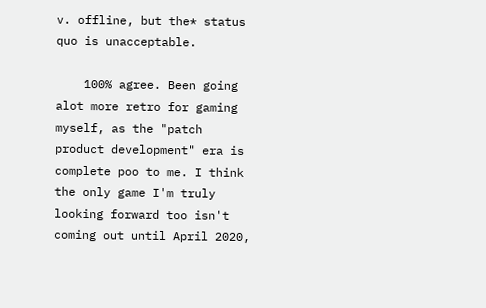v. offline, but the* status quo is unacceptable.

    100% agree. Been going alot more retro for gaming myself, as the "patch product development" era is complete poo to me. I think the only game I'm truly looking forward too isn't coming out until April 2020,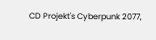CD Projekt's Cyberpunk 2077,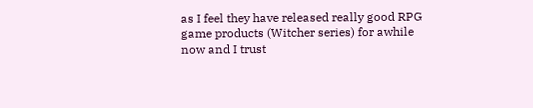as I feel they have released really good RPG game products (Witcher series) for awhile now and I trust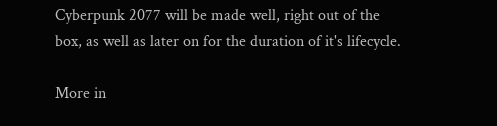Cyberpunk 2077 will be made well, right out of the box, as well as later on for the duration of it's lifecycle.

More in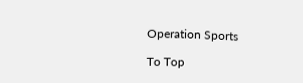Operation Sports

To Top